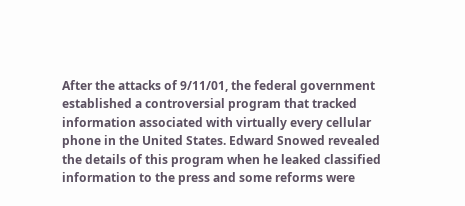After the attacks of 9/11/01, the federal government established a controversial program that tracked information associated with virtually every cellular phone in the United States. Edward Snowed revealed the details of this program when he leaked classified information to the press and some reforms were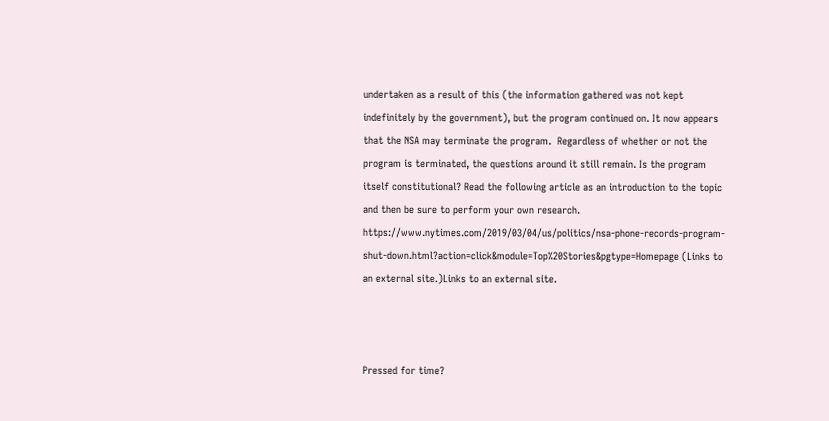undertaken as a result of this (the information gathered was not kept indefinitely by the government), but the program continued on. It now appears that the NSA may terminate the program.  Regardless of whether or not the program is terminated, the questions around it still remain. Is the program itself constitutional? Read the following article as an introduction to the topic and then be sure to perform your own research.  https://www.nytimes.com/2019/03/04/us/politics/nsa-phone-records-program-shut-down.html?action=click&module=Top%20Stories&pgtype=Homepage (Links to an external site.)Links to an external site.



Pressed for time?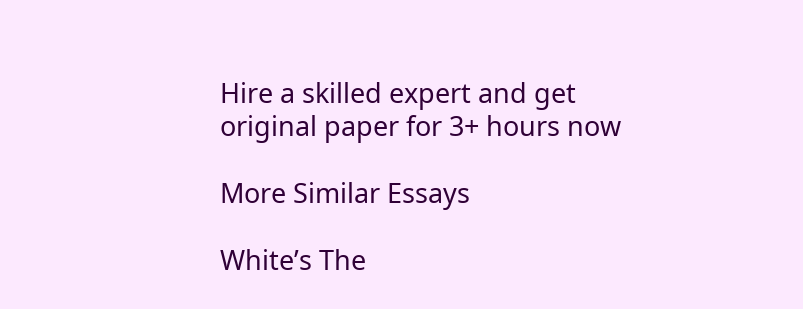Hire a skilled expert and get original paper for 3+ hours now

More Similar Essays

White’s The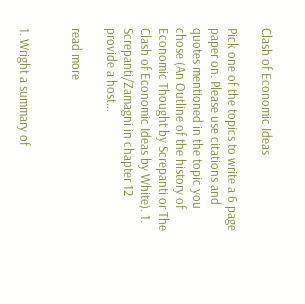Clash of Economic Ideas

Pick one of the topics to write a 6 page paper on. Please use citations and quotes mentioned in the topic you chose (An Outline of the history of Economic Thought by Screpanti or The Clash of Economic Ideas by White). 1. Screpanti/Zamagni in chapter 12 provide a host...

read more


1. Wright a summary of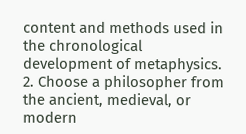content and methods used in the chronological development of metaphysics. 2. Choose a philosopher from the ancient, medieval, or modern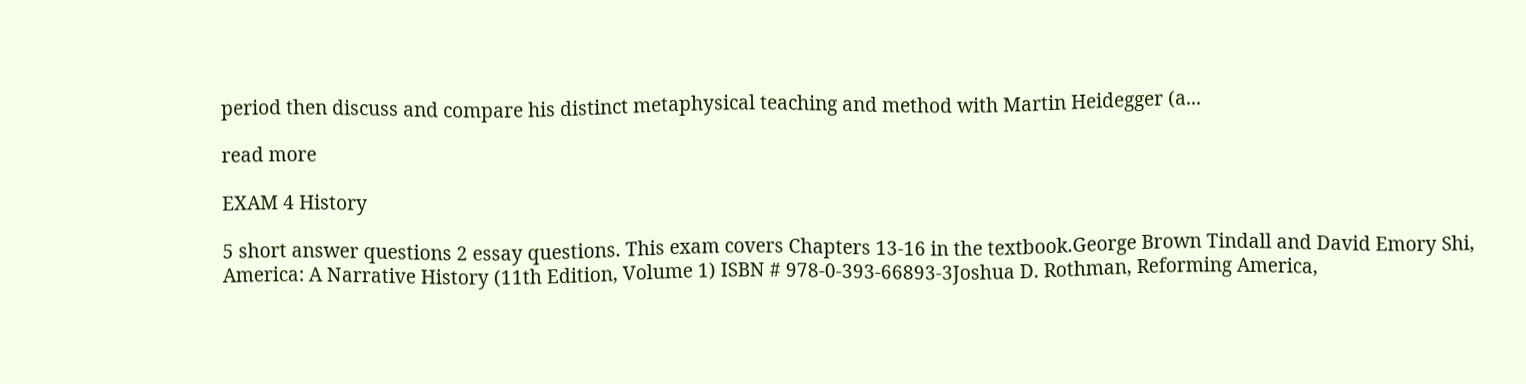period then discuss and compare his distinct metaphysical teaching and method with Martin Heidegger (a...

read more

EXAM 4 History

5 short answer questions 2 essay questions. This exam covers Chapters 13-16 in the textbook.George Brown Tindall and David Emory Shi, America: A Narrative History (11th Edition, Volume 1) ISBN # 978-0-393-66893-3Joshua D. Rothman, Reforming America,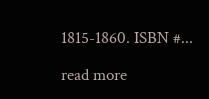1815-1860. ISBN #...

read more